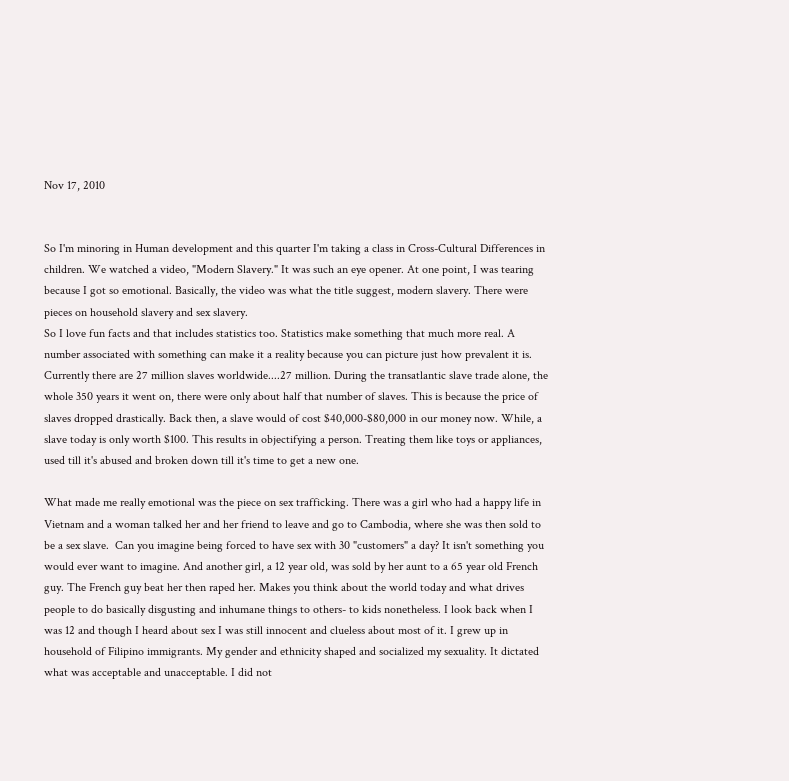Nov 17, 2010


So I'm minoring in Human development and this quarter I'm taking a class in Cross-Cultural Differences in children. We watched a video, "Modern Slavery." It was such an eye opener. At one point, I was tearing because I got so emotional. Basically, the video was what the title suggest, modern slavery. There were pieces on household slavery and sex slavery.
So I love fun facts and that includes statistics too. Statistics make something that much more real. A number associated with something can make it a reality because you can picture just how prevalent it is.  Currently there are 27 million slaves worldwide....27 million. During the transatlantic slave trade alone, the whole 350 years it went on, there were only about half that number of slaves. This is because the price of slaves dropped drastically. Back then, a slave would of cost $40,000-$80,000 in our money now. While, a slave today is only worth $100. This results in objectifying a person. Treating them like toys or appliances, used till it's abused and broken down till it's time to get a new one.

What made me really emotional was the piece on sex trafficking. There was a girl who had a happy life in Vietnam and a woman talked her and her friend to leave and go to Cambodia, where she was then sold to be a sex slave.  Can you imagine being forced to have sex with 30 "customers" a day? It isn't something you would ever want to imagine. And another girl, a 12 year old, was sold by her aunt to a 65 year old French guy. The French guy beat her then raped her. Makes you think about the world today and what drives people to do basically disgusting and inhumane things to others- to kids nonetheless. I look back when I was 12 and though I heard about sex I was still innocent and clueless about most of it. I grew up in household of Filipino immigrants. My gender and ethnicity shaped and socialized my sexuality. It dictated what was acceptable and unacceptable. I did not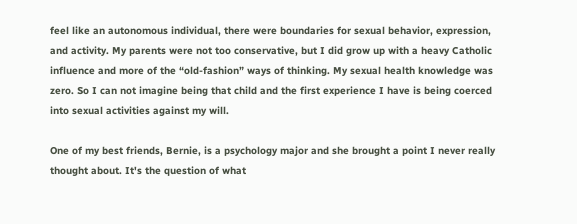feel like an autonomous individual, there were boundaries for sexual behavior, expression, and activity. My parents were not too conservative, but I did grow up with a heavy Catholic influence and more of the “old-fashion” ways of thinking. My sexual health knowledge was zero. So I can not imagine being that child and the first experience I have is being coerced into sexual activities against my will.

One of my best friends, Bernie, is a psychology major and she brought a point I never really thought about. It's the question of what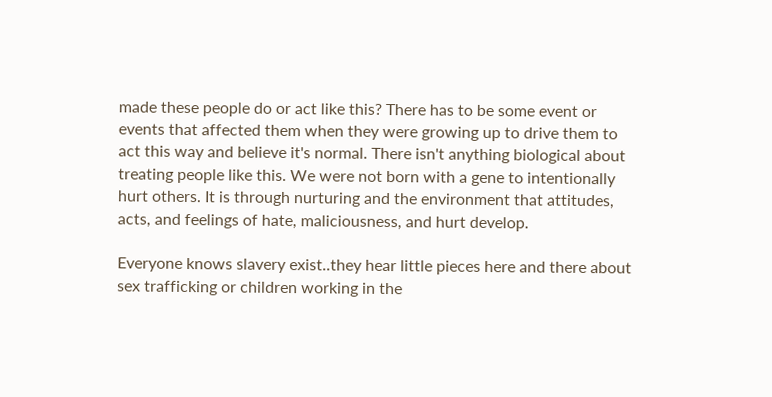made these people do or act like this? There has to be some event or events that affected them when they were growing up to drive them to act this way and believe it's normal. There isn't anything biological about treating people like this. We were not born with a gene to intentionally hurt others. It is through nurturing and the environment that attitudes, acts, and feelings of hate, maliciousness, and hurt develop.

Everyone knows slavery exist..they hear little pieces here and there about sex trafficking or children working in the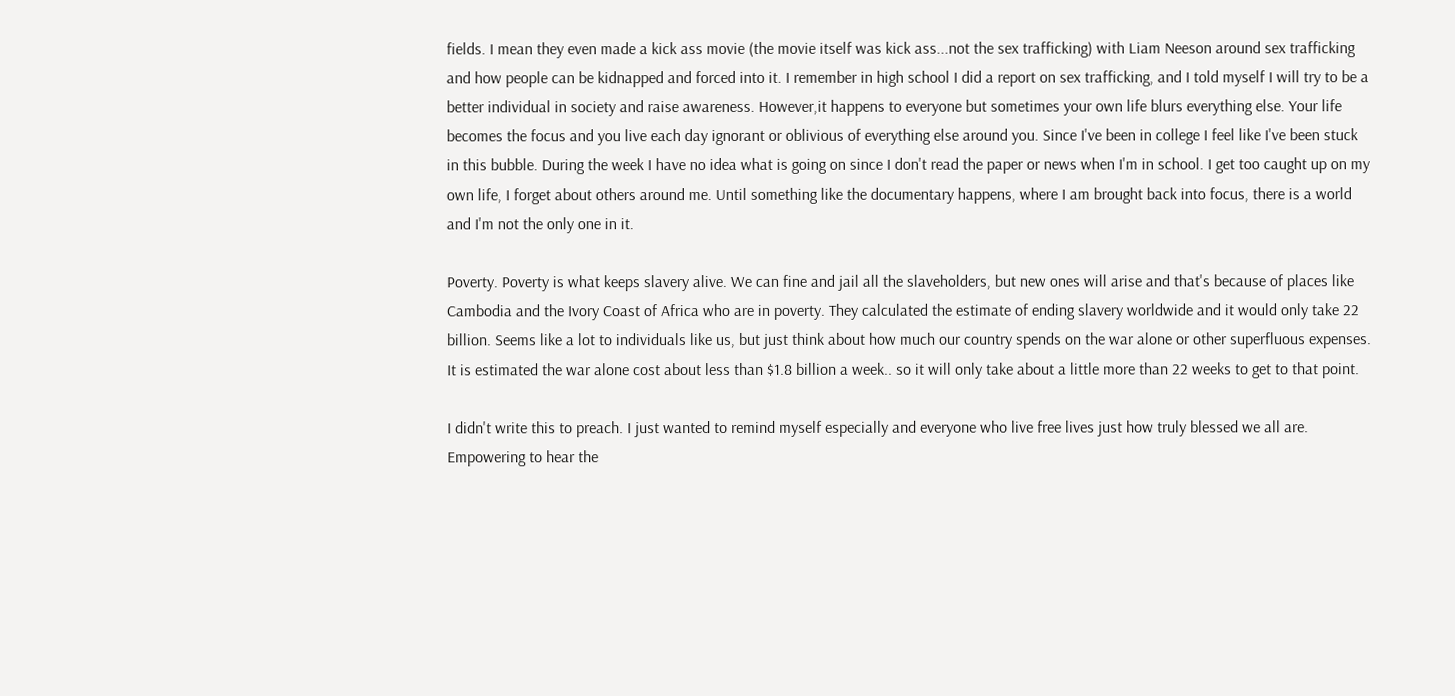fields. I mean they even made a kick ass movie (the movie itself was kick ass...not the sex trafficking) with Liam Neeson around sex trafficking and how people can be kidnapped and forced into it. I remember in high school I did a report on sex trafficking, and I told myself I will try to be a better individual in society and raise awareness. However,it happens to everyone but sometimes your own life blurs everything else. Your life becomes the focus and you live each day ignorant or oblivious of everything else around you. Since I've been in college I feel like I've been stuck in this bubble. During the week I have no idea what is going on since I don't read the paper or news when I'm in school. I get too caught up on my own life, I forget about others around me. Until something like the documentary happens, where I am brought back into focus, there is a world and I'm not the only one in it.

Poverty. Poverty is what keeps slavery alive. We can fine and jail all the slaveholders, but new ones will arise and that's because of places like Cambodia and the Ivory Coast of Africa who are in poverty. They calculated the estimate of ending slavery worldwide and it would only take 22 billion. Seems like a lot to individuals like us, but just think about how much our country spends on the war alone or other superfluous expenses. It is estimated the war alone cost about less than $1.8 billion a week.. so it will only take about a little more than 22 weeks to get to that point.

I didn't write this to preach. I just wanted to remind myself especially and everyone who live free lives just how truly blessed we all are. Empowering to hear the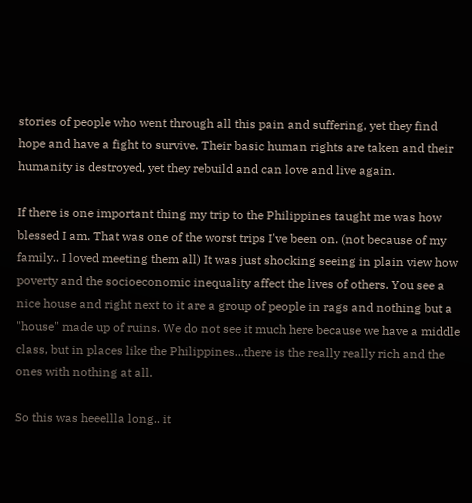stories of people who went through all this pain and suffering, yet they find hope and have a fight to survive. Their basic human rights are taken and their humanity is destroyed, yet they rebuild and can love and live again.

If there is one important thing my trip to the Philippines taught me was how blessed I am. That was one of the worst trips I've been on. (not because of my family.. I loved meeting them all) It was just shocking seeing in plain view how poverty and the socioeconomic inequality affect the lives of others. You see a nice house and right next to it are a group of people in rags and nothing but a "house" made up of ruins. We do not see it much here because we have a middle class, but in places like the Philippines...there is the really really rich and the ones with nothing at all.

So this was heeellla long.. it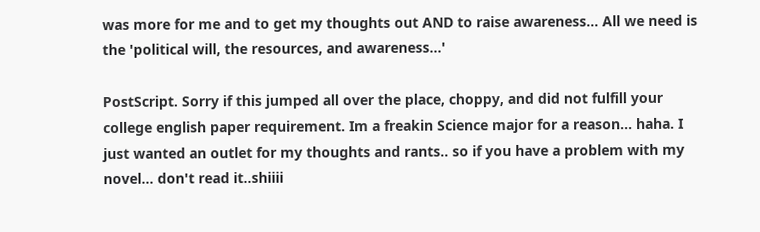was more for me and to get my thoughts out AND to raise awareness... All we need is the 'political will, the resources, and awareness...'

PostScript. Sorry if this jumped all over the place, choppy, and did not fulfill your college english paper requirement. Im a freakin Science major for a reason... haha. I just wanted an outlet for my thoughts and rants.. so if you have a problem with my novel... don't read it..shiiii